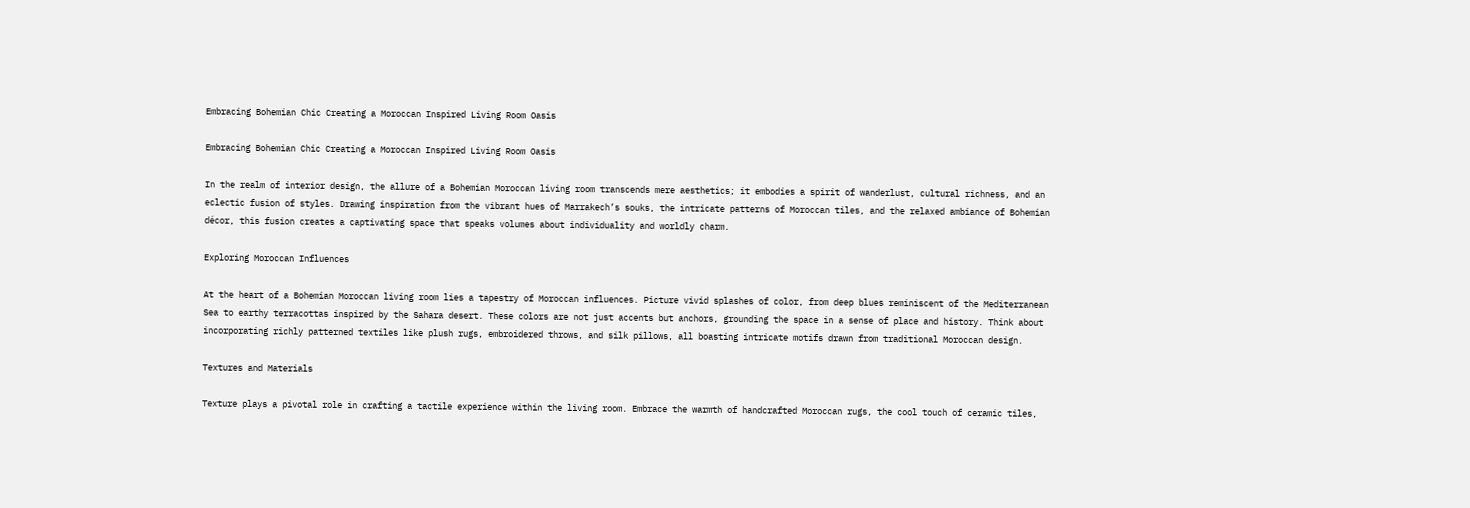Embracing Bohemian Chic Creating a Moroccan Inspired Living Room Oasis

Embracing Bohemian Chic Creating a Moroccan Inspired Living Room Oasis

In the realm of interior design, the allure of a Bohemian Moroccan living room transcends mere aesthetics; it embodies a spirit of wanderlust, cultural richness, and an eclectic fusion of styles. Drawing inspiration from the vibrant hues of Marrakech’s souks, the intricate patterns of Moroccan tiles, and the relaxed ambiance of Bohemian décor, this fusion creates a captivating space that speaks volumes about individuality and worldly charm.

Exploring Moroccan Influences

At the heart of a Bohemian Moroccan living room lies a tapestry of Moroccan influences. Picture vivid splashes of color, from deep blues reminiscent of the Mediterranean Sea to earthy terracottas inspired by the Sahara desert. These colors are not just accents but anchors, grounding the space in a sense of place and history. Think about incorporating richly patterned textiles like plush rugs, embroidered throws, and silk pillows, all boasting intricate motifs drawn from traditional Moroccan design.

Textures and Materials

Texture plays a pivotal role in crafting a tactile experience within the living room. Embrace the warmth of handcrafted Moroccan rugs, the cool touch of ceramic tiles,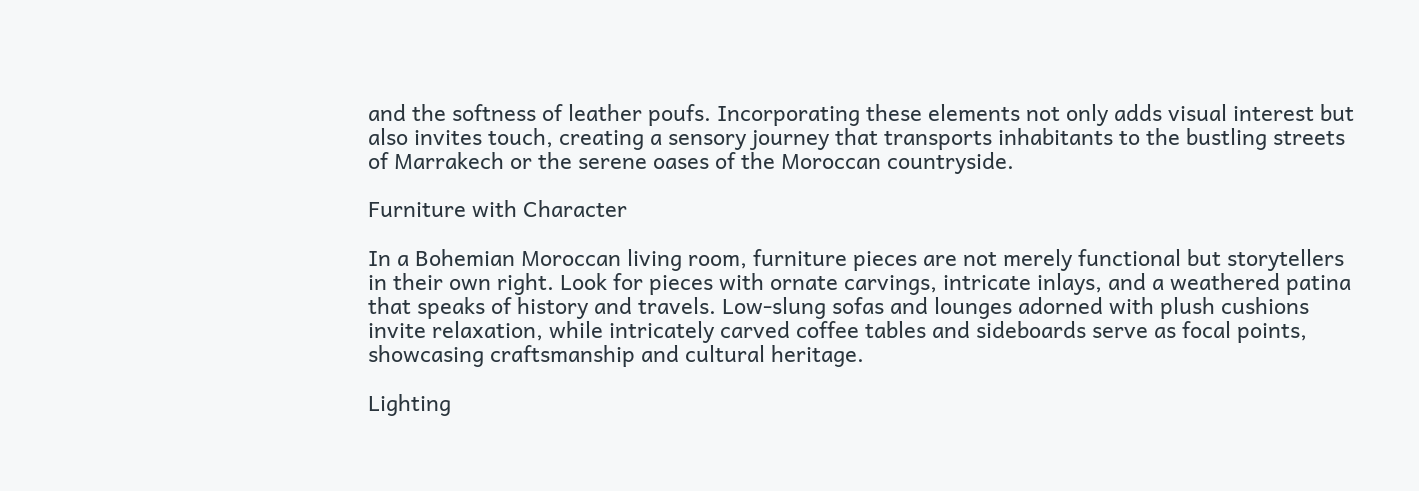and the softness of leather poufs. Incorporating these elements not only adds visual interest but also invites touch, creating a sensory journey that transports inhabitants to the bustling streets of Marrakech or the serene oases of the Moroccan countryside.

Furniture with Character

In a Bohemian Moroccan living room, furniture pieces are not merely functional but storytellers in their own right. Look for pieces with ornate carvings, intricate inlays, and a weathered patina that speaks of history and travels. Low-slung sofas and lounges adorned with plush cushions invite relaxation, while intricately carved coffee tables and sideboards serve as focal points, showcasing craftsmanship and cultural heritage.

Lighting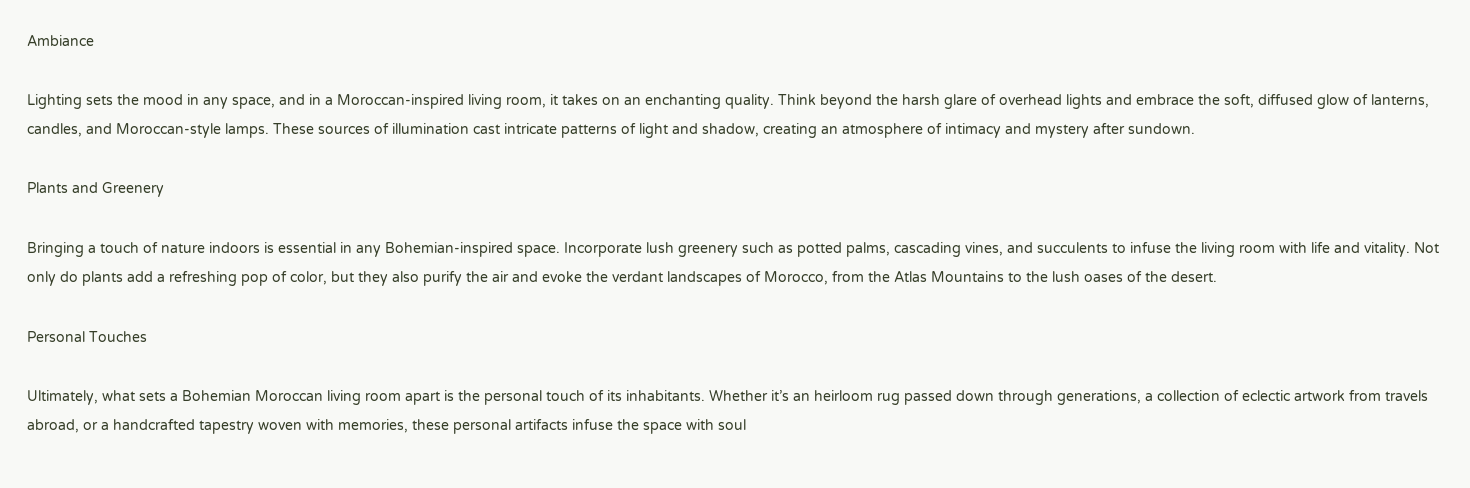Ambiance

Lighting sets the mood in any space, and in a Moroccan-inspired living room, it takes on an enchanting quality. Think beyond the harsh glare of overhead lights and embrace the soft, diffused glow of lanterns, candles, and Moroccan-style lamps. These sources of illumination cast intricate patterns of light and shadow, creating an atmosphere of intimacy and mystery after sundown.

Plants and Greenery

Bringing a touch of nature indoors is essential in any Bohemian-inspired space. Incorporate lush greenery such as potted palms, cascading vines, and succulents to infuse the living room with life and vitality. Not only do plants add a refreshing pop of color, but they also purify the air and evoke the verdant landscapes of Morocco, from the Atlas Mountains to the lush oases of the desert.

Personal Touches

Ultimately, what sets a Bohemian Moroccan living room apart is the personal touch of its inhabitants. Whether it’s an heirloom rug passed down through generations, a collection of eclectic artwork from travels abroad, or a handcrafted tapestry woven with memories, these personal artifacts infuse the space with soul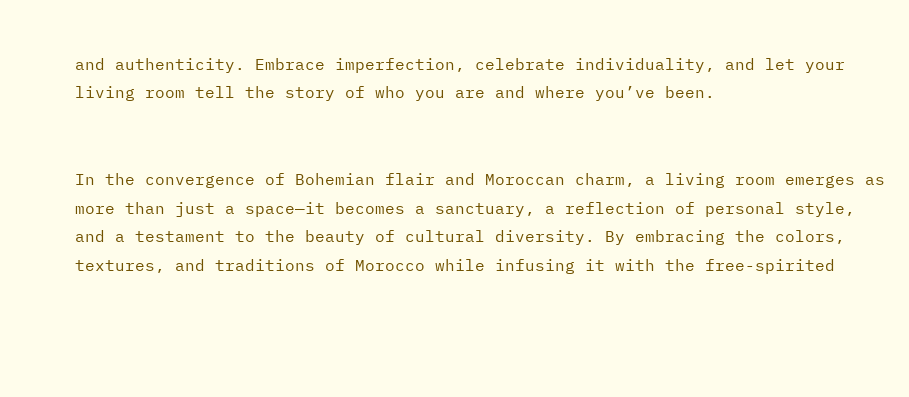and authenticity. Embrace imperfection, celebrate individuality, and let your living room tell the story of who you are and where you’ve been.


In the convergence of Bohemian flair and Moroccan charm, a living room emerges as more than just a space—it becomes a sanctuary, a reflection of personal style, and a testament to the beauty of cultural diversity. By embracing the colors, textures, and traditions of Morocco while infusing it with the free-spirited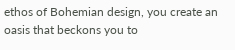ethos of Bohemian design, you create an oasis that beckons you to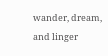wander, dream, and linger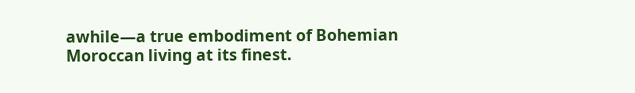awhile—a true embodiment of Bohemian Moroccan living at its finest.